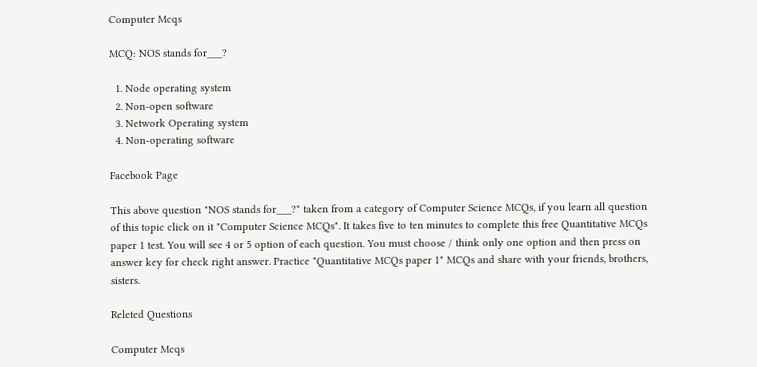Computer Mcqs

MCQ: NOS stands for___?

  1. Node operating system
  2. Non-open software
  3. Network Operating system
  4. Non-operating software

Facebook Page

This above question "NOS stands for___?" taken from a category of Computer Science MCQs, if you learn all question of this topic click on it "Computer Science MCQs". It takes five to ten minutes to complete this free Quantitative MCQs paper 1 test. You will see 4 or 5 option of each question. You must choose / think only one option and then press on answer key for check right answer. Practice "Quantitative MCQs paper 1" MCQs and share with your friends, brothers, sisters.

Releted Questions

Computer Mcqs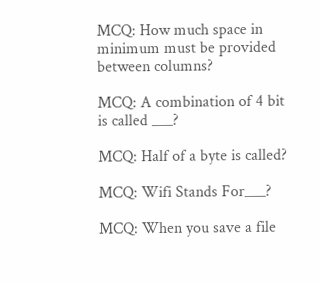MCQ: How much space in minimum must be provided between columns?

MCQ: A combination of 4 bit is called ___?

MCQ: Half of a byte is called?

MCQ: Wifi Stands For___?

MCQ: When you save a file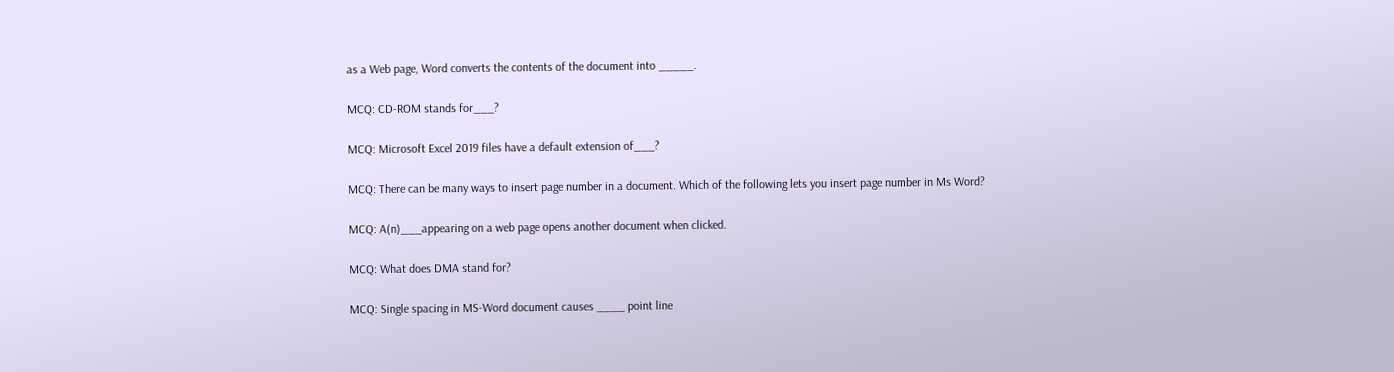as a Web page, Word converts the contents of the document into _____.

MCQ: CD-ROM stands for___?

MCQ: Microsoft Excel 2019 files have a default extension of___?

MCQ: There can be many ways to insert page number in a document. Which of the following lets you insert page number in Ms Word?

MCQ: A(n)___appearing on a web page opens another document when clicked.

MCQ: What does DMA stand for?

MCQ: Single spacing in MS-Word document causes ____ point line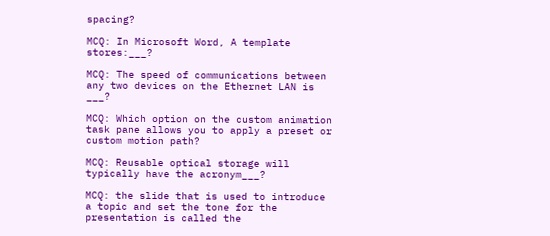spacing?

MCQ: In Microsoft Word, A template stores:___?

MCQ: The speed of communications between any two devices on the Ethernet LAN is ___?

MCQ: Which option on the custom animation task pane allows you to apply a preset or custom motion path?

MCQ: Reusable optical storage will typically have the acronym___?

MCQ: the slide that is used to introduce a topic and set the tone for the presentation is called the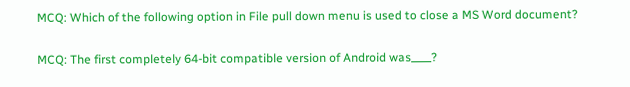MCQ: Which of the following option in File pull down menu is used to close a MS Word document?

MCQ: The first completely 64-bit compatible version of Android was____?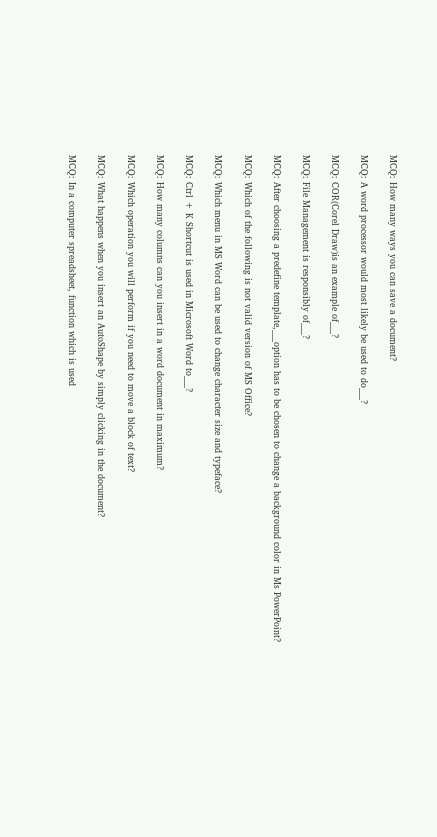MCQ: How many ways you can save a document?

MCQ: A word processor would most likely be used to do___?

MCQ: COR(Corel Draw)is an example of___?

MCQ: File Management is responsibly of___?

MCQ: After choosing a predefine template,___option has to be chosen to change a background color in Ms PowerPoint?

MCQ: Which of the following is not valid version of MS Office?

MCQ: Which menu in MS Word can be used to change character size and typeface?

MCQ: Ctrl + K Shortcut is used in Microsoft Word to___?

MCQ: How many columns can you insert in a word document in maximum?

MCQ: Which operation you will perform if you need to move a block of text?

MCQ: What happens when you insert an AutoShape by simply clicking in the document?

MCQ: In a computer spreadsheet, function which is used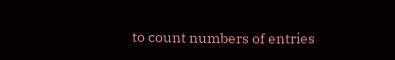to count numbers of entries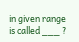in given range is called ___ ?